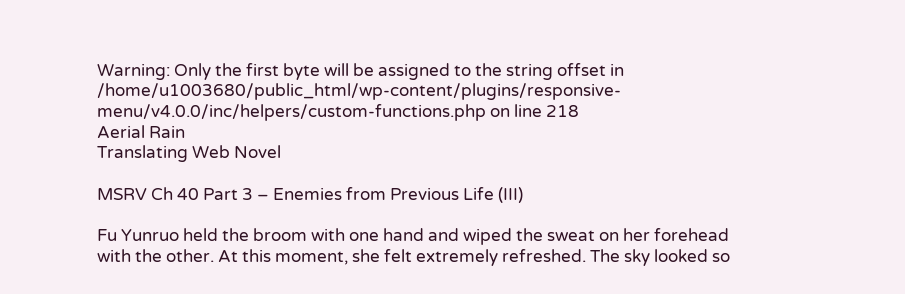Warning: Only the first byte will be assigned to the string offset in /home/u1003680/public_html/wp-content/plugins/responsive-menu/v4.0.0/inc/helpers/custom-functions.php on line 218
Aerial Rain
Translating Web Novel

MSRV Ch 40 Part 3 – Enemies from Previous Life (III)

Fu Yunruo held the broom with one hand and wiped the sweat on her forehead with the other. At this moment, she felt extremely refreshed. The sky looked so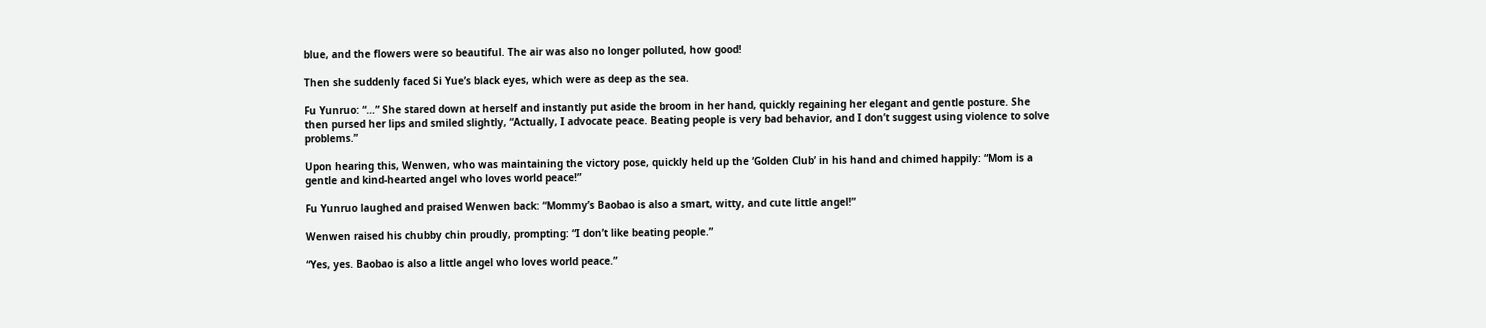blue, and the flowers were so beautiful. The air was also no longer polluted, how good!

Then she suddenly faced Si Yue’s black eyes, which were as deep as the sea.

Fu Yunruo: “…” She stared down at herself and instantly put aside the broom in her hand, quickly regaining her elegant and gentle posture. She then pursed her lips and smiled slightly, “Actually, I advocate peace. Beating people is very bad behavior, and I don’t suggest using violence to solve problems.”

Upon hearing this, Wenwen, who was maintaining the victory pose, quickly held up the ‘Golden Club’ in his hand and chimed happily: “Mom is a gentle and kind-hearted angel who loves world peace!”

Fu Yunruo laughed and praised Wenwen back: “Mommy’s Baobao is also a smart, witty, and cute little angel!”

Wenwen raised his chubby chin proudly, prompting: “I don’t like beating people.”

“Yes, yes. Baobao is also a little angel who loves world peace.”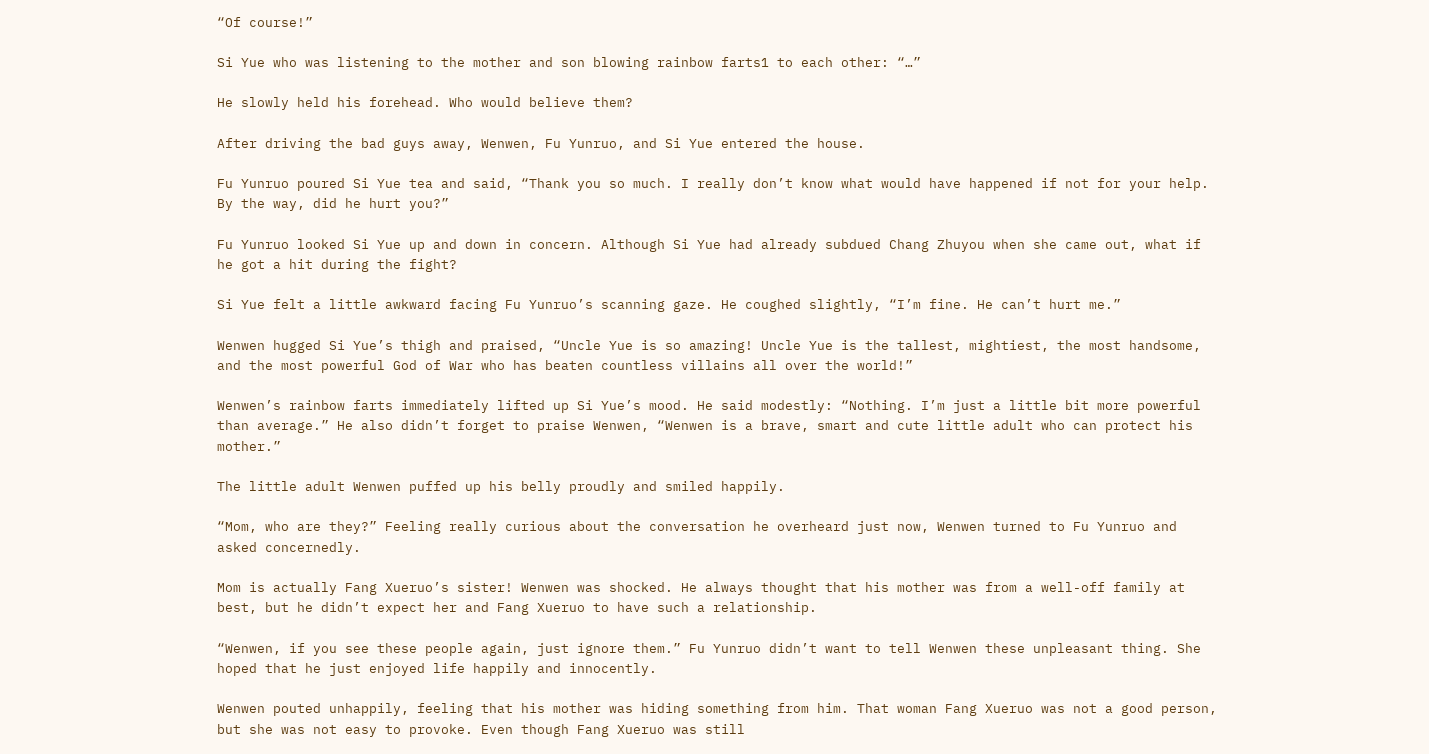“Of course!”

Si Yue who was listening to the mother and son blowing rainbow farts1 to each other: “…”

He slowly held his forehead. Who would believe them?

After driving the bad guys away, Wenwen, Fu Yunruo, and Si Yue entered the house.

Fu Yunruo poured Si Yue tea and said, “Thank you so much. I really don’t know what would have happened if not for your help. By the way, did he hurt you?”

Fu Yunruo looked Si Yue up and down in concern. Although Si Yue had already subdued Chang Zhuyou when she came out, what if he got a hit during the fight?

Si Yue felt a little awkward facing Fu Yunruo’s scanning gaze. He coughed slightly, “I’m fine. He can’t hurt me.”

Wenwen hugged Si Yue’s thigh and praised, “Uncle Yue is so amazing! Uncle Yue is the tallest, mightiest, the most handsome, and the most powerful God of War who has beaten countless villains all over the world!”

Wenwen’s rainbow farts immediately lifted up Si Yue’s mood. He said modestly: “Nothing. I’m just a little bit more powerful than average.” He also didn’t forget to praise Wenwen, “Wenwen is a brave, smart and cute little adult who can protect his mother.”

The little adult Wenwen puffed up his belly proudly and smiled happily.

“Mom, who are they?” Feeling really curious about the conversation he overheard just now, Wenwen turned to Fu Yunruo and asked concernedly.

Mom is actually Fang Xueruo’s sister! Wenwen was shocked. He always thought that his mother was from a well-off family at best, but he didn’t expect her and Fang Xueruo to have such a relationship.

“Wenwen, if you see these people again, just ignore them.” Fu Yunruo didn’t want to tell Wenwen these unpleasant thing. She hoped that he just enjoyed life happily and innocently.

Wenwen pouted unhappily, feeling that his mother was hiding something from him. That woman Fang Xueruo was not a good person, but she was not easy to provoke. Even though Fang Xueruo was still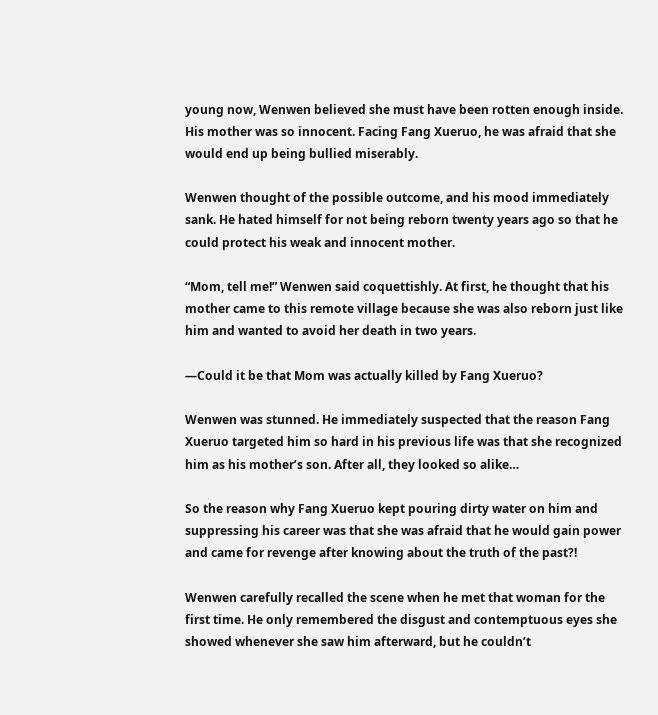young now, Wenwen believed she must have been rotten enough inside. His mother was so innocent. Facing Fang Xueruo, he was afraid that she would end up being bullied miserably.

Wenwen thought of the possible outcome, and his mood immediately sank. He hated himself for not being reborn twenty years ago so that he could protect his weak and innocent mother.

“Mom, tell me!” Wenwen said coquettishly. At first, he thought that his mother came to this remote village because she was also reborn just like him and wanted to avoid her death in two years.

—Could it be that Mom was actually killed by Fang Xueruo?

Wenwen was stunned. He immediately suspected that the reason Fang Xueruo targeted him so hard in his previous life was that she recognized him as his mother’s son. After all, they looked so alike…

So the reason why Fang Xueruo kept pouring dirty water on him and suppressing his career was that she was afraid that he would gain power and came for revenge after knowing about the truth of the past?!

Wenwen carefully recalled the scene when he met that woman for the first time. He only remembered the disgust and contemptuous eyes she showed whenever she saw him afterward, but he couldn’t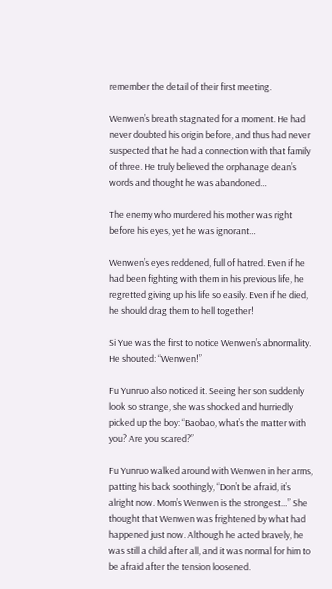remember the detail of their first meeting.

Wenwen’s breath stagnated for a moment. He had never doubted his origin before, and thus had never suspected that he had a connection with that family of three. He truly believed the orphanage dean’s words and thought he was abandoned…

The enemy who murdered his mother was right before his eyes, yet he was ignorant…

Wenwen’s eyes reddened, full of hatred. Even if he had been fighting with them in his previous life, he regretted giving up his life so easily. Even if he died, he should drag them to hell together!

Si Yue was the first to notice Wenwen’s abnormality. He shouted: “Wenwen!”

Fu Yunruo also noticed it. Seeing her son suddenly look so strange, she was shocked and hurriedly picked up the boy: “Baobao, what’s the matter with you? Are you scared?”

Fu Yunruo walked around with Wenwen in her arms, patting his back soothingly, “Don’t be afraid, it’s alright now. Mom’s Wenwen is the strongest…” She thought that Wenwen was frightened by what had happened just now. Although he acted bravely, he was still a child after all, and it was normal for him to be afraid after the tension loosened.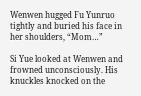Wenwen hugged Fu Yunruo tightly and buried his face in her shoulders, “Mom…”

Si Yue looked at Wenwen and frowned unconsciously. His knuckles knocked on the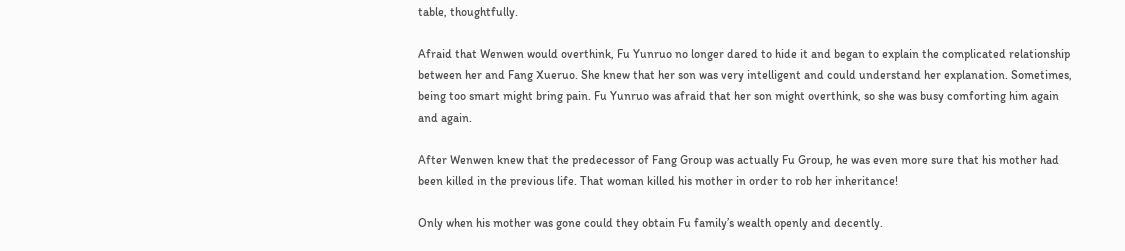table, thoughtfully.

Afraid that Wenwen would overthink, Fu Yunruo no longer dared to hide it and began to explain the complicated relationship between her and Fang Xueruo. She knew that her son was very intelligent and could understand her explanation. Sometimes, being too smart might bring pain. Fu Yunruo was afraid that her son might overthink, so she was busy comforting him again and again.

After Wenwen knew that the predecessor of Fang Group was actually Fu Group, he was even more sure that his mother had been killed in the previous life. That woman killed his mother in order to rob her inheritance!

Only when his mother was gone could they obtain Fu family’s wealth openly and decently.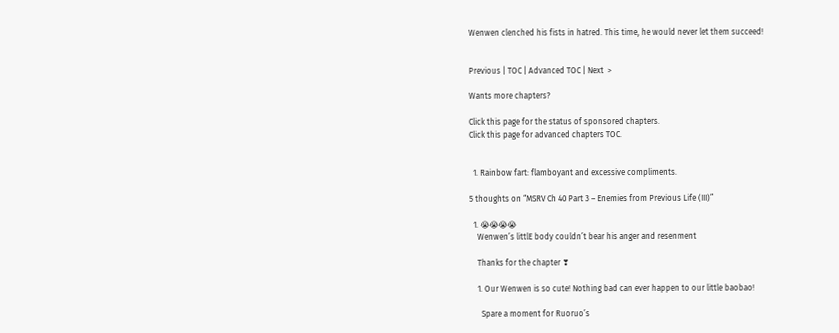Wenwen clenched his fists in hatred. This time, he would never let them succeed!


Previous | TOC | Advanced TOC | Next  >

Wants more chapters?

Click this page for the status of sponsored chapters.
Click this page for advanced chapters TOC.


  1. Rainbow fart: flamboyant and excessive compliments.

5 thoughts on “MSRV Ch 40 Part 3 – Enemies from Previous Life (III)”

  1. 😭😭😭😭
    Wenwen’s littlE body couldn’t bear his anger and resenment

    Thanks for the chapter ❣

    1. Our Wenwen is so cute! Nothing bad can ever happen to our little baobao!

      Spare a moment for Ruoruo’s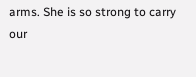arms. She is so strong to carry our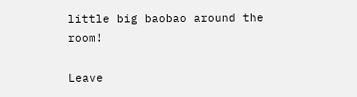little big baobao around the room!

Leave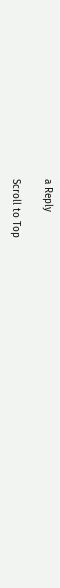a Reply

Scroll to Top